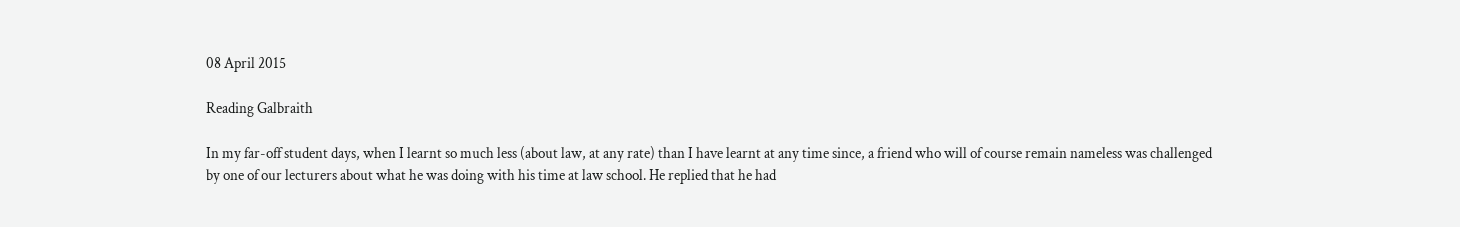08 April 2015

Reading Galbraith

In my far-off student days, when I learnt so much less (about law, at any rate) than I have learnt at any time since, a friend who will of course remain nameless was challenged by one of our lecturers about what he was doing with his time at law school. He replied that he had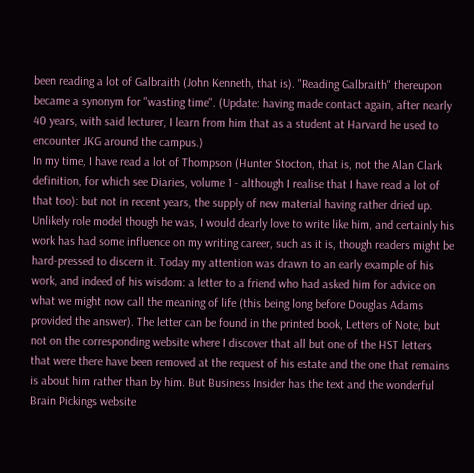been reading a lot of Galbraith (John Kenneth, that is). "Reading Galbraith" thereupon became a synonym for "wasting time". (Update: having made contact again, after nearly 40 years, with said lecturer, I learn from him that as a student at Harvard he used to encounter JKG around the campus.)
In my time, I have read a lot of Thompson (Hunter Stocton, that is, not the Alan Clark definition, for which see Diaries, volume 1 - although I realise that I have read a lot of that too): but not in recent years, the supply of new material having rather dried up. Unlikely role model though he was, I would dearly love to write like him, and certainly his work has had some influence on my writing career, such as it is, though readers might be hard-pressed to discern it. Today my attention was drawn to an early example of his work, and indeed of his wisdom: a letter to a friend who had asked him for advice on what we might now call the meaning of life (this being long before Douglas Adams provided the answer). The letter can be found in the printed book, Letters of Note, but not on the corresponding website where I discover that all but one of the HST letters that were there have been removed at the request of his estate and the one that remains is about him rather than by him. But Business Insider has the text and the wonderful Brain Pickings website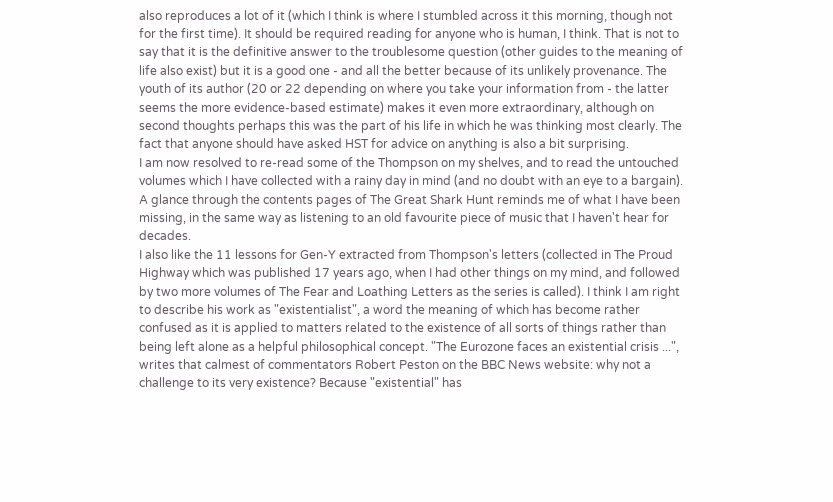also reproduces a lot of it (which I think is where I stumbled across it this morning, though not for the first time). It should be required reading for anyone who is human, I think. That is not to say that it is the definitive answer to the troublesome question (other guides to the meaning of life also exist) but it is a good one - and all the better because of its unlikely provenance. The youth of its author (20 or 22 depending on where you take your information from - the latter seems the more evidence-based estimate) makes it even more extraordinary, although on second thoughts perhaps this was the part of his life in which he was thinking most clearly. The fact that anyone should have asked HST for advice on anything is also a bit surprising.
I am now resolved to re-read some of the Thompson on my shelves, and to read the untouched volumes which I have collected with a rainy day in mind (and no doubt with an eye to a bargain). A glance through the contents pages of The Great Shark Hunt reminds me of what I have been missing, in the same way as listening to an old favourite piece of music that I haven't hear for decades.
I also like the 11 lessons for Gen-Y extracted from Thompson's letters (collected in The Proud Highway which was published 17 years ago, when I had other things on my mind, and followed by two more volumes of The Fear and Loathing Letters as the series is called). I think I am right to describe his work as "existentialist", a word the meaning of which has become rather confused as it is applied to matters related to the existence of all sorts of things rather than being left alone as a helpful philosophical concept. "The Eurozone faces an existential crisis ...", writes that calmest of commentators Robert Peston on the BBC News website: why not a challenge to its very existence? Because "existential" has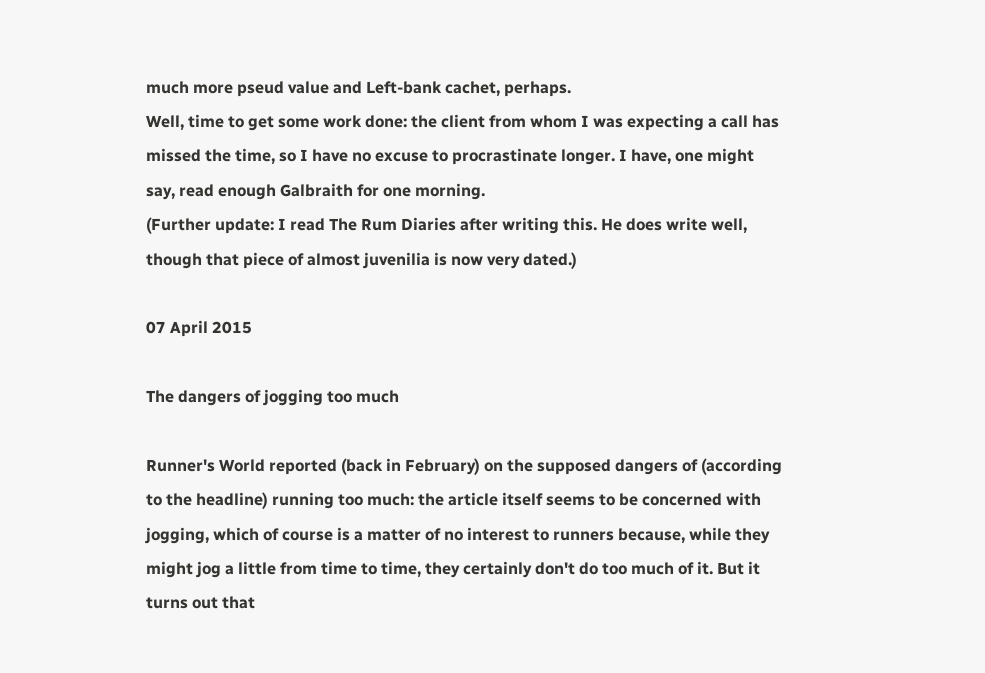much more pseud value and Left-bank cachet, perhaps.
Well, time to get some work done: the client from whom I was expecting a call has missed the time, so I have no excuse to procrastinate longer. I have, one might say, read enough Galbraith for one morning.
(Further update: I read The Rum Diaries after writing this. He does write well, though that piece of almost juvenilia is now very dated.)

07 April 2015

The dangers of jogging too much

Runner's World reported (back in February) on the supposed dangers of (according to the headline) running too much: the article itself seems to be concerned with jogging, which of course is a matter of no interest to runners because, while they might jog a little from time to time, they certainly don't do too much of it. But it turns out that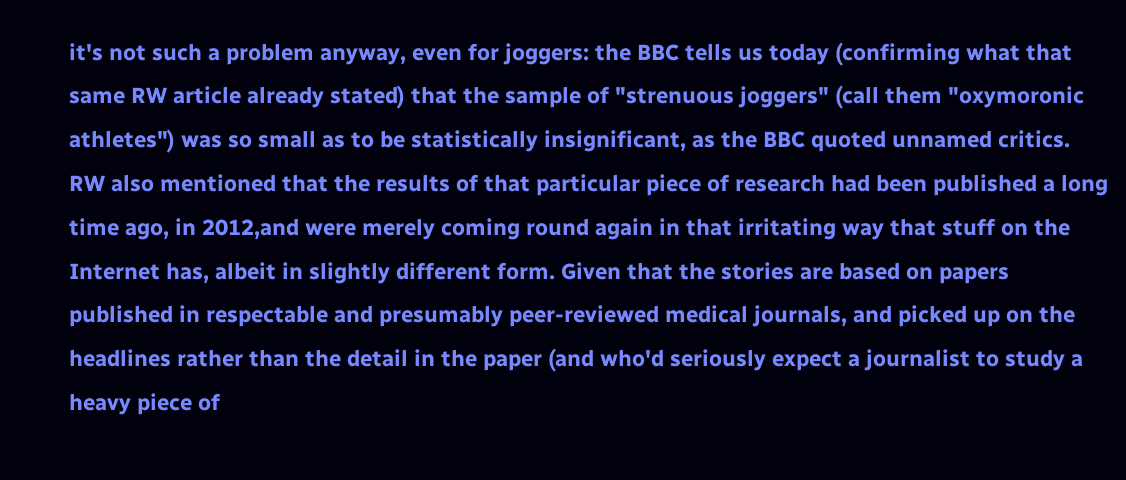it's not such a problem anyway, even for joggers: the BBC tells us today (confirming what that same RW article already stated) that the sample of "strenuous joggers" (call them "oxymoronic athletes") was so small as to be statistically insignificant, as the BBC quoted unnamed critics.
RW also mentioned that the results of that particular piece of research had been published a long time ago, in 2012,and were merely coming round again in that irritating way that stuff on the Internet has, albeit in slightly different form. Given that the stories are based on papers published in respectable and presumably peer-reviewed medical journals, and picked up on the headlines rather than the detail in the paper (and who'd seriously expect a journalist to study a heavy piece of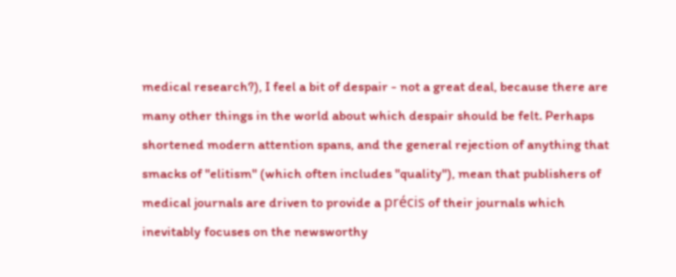medical research?), I feel a bit of despair - not a great deal, because there are many other things in the world about which despair should be felt. Perhaps shortened modern attention spans, and the general rejection of anything that smacks of "elitism" (which often includes "quality"), mean that publishers of medical journals are driven to provide a précis of their journals which inevitably focuses on the newsworthy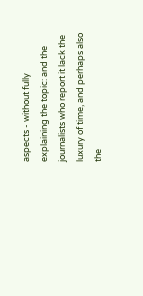aspects - without fully explaining the topic: and the journalists who report it lack the luxury of time, and perhaps also the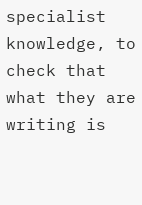specialist knowledge, to check that what they are writing is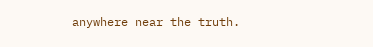anywhere near the truth.